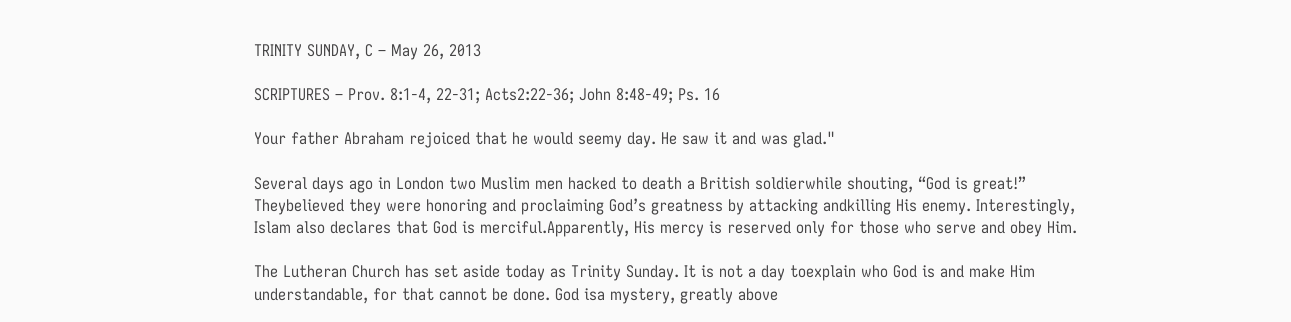TRINITY SUNDAY, C – May 26, 2013

SCRIPTURES – Prov. 8:1-4, 22-31; Acts2:22-36; John 8:48-49; Ps. 16

Your father Abraham rejoiced that he would seemy day. He saw it and was glad."

Several days ago in London two Muslim men hacked to death a British soldierwhile shouting, “God is great!” Theybelieved they were honoring and proclaiming God’s greatness by attacking andkilling His enemy. Interestingly, Islam also declares that God is merciful.Apparently, His mercy is reserved only for those who serve and obey Him.

The Lutheran Church has set aside today as Trinity Sunday. It is not a day toexplain who God is and make Him understandable, for that cannot be done. God isa mystery, greatly above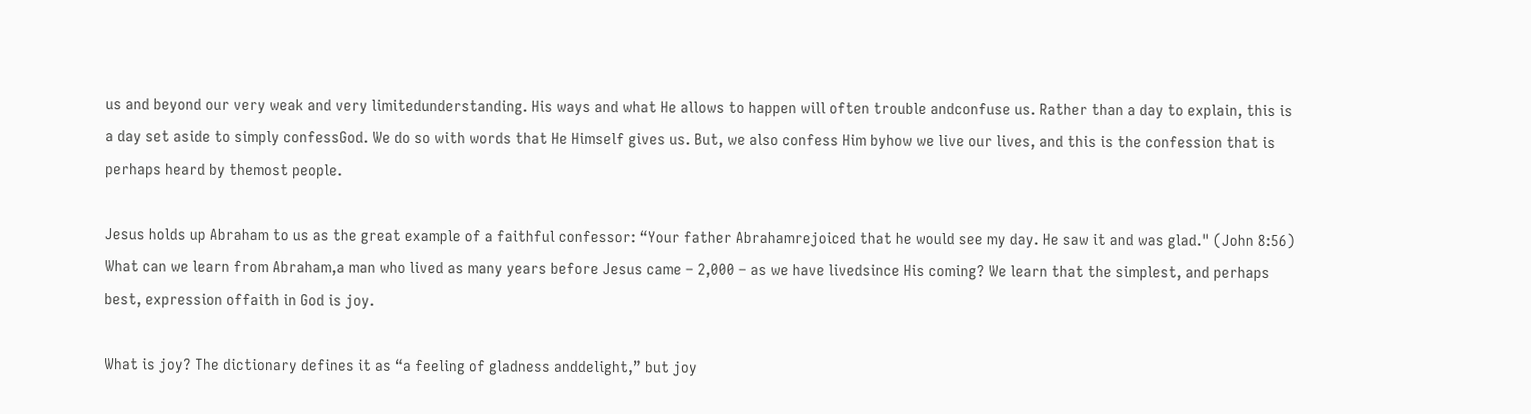us and beyond our very weak and very limitedunderstanding. His ways and what He allows to happen will often trouble andconfuse us. Rather than a day to explain, this is a day set aside to simply confessGod. We do so with words that He Himself gives us. But, we also confess Him byhow we live our lives, and this is the confession that is perhaps heard by themost people.

Jesus holds up Abraham to us as the great example of a faithful confessor: “Your father Abrahamrejoiced that he would see my day. He saw it and was glad." (John 8:56) What can we learn from Abraham,a man who lived as many years before Jesus came – 2,000 – as we have livedsince His coming? We learn that the simplest, and perhaps best, expression offaith in God is joy.

What is joy? The dictionary defines it as “a feeling of gladness anddelight,” but joy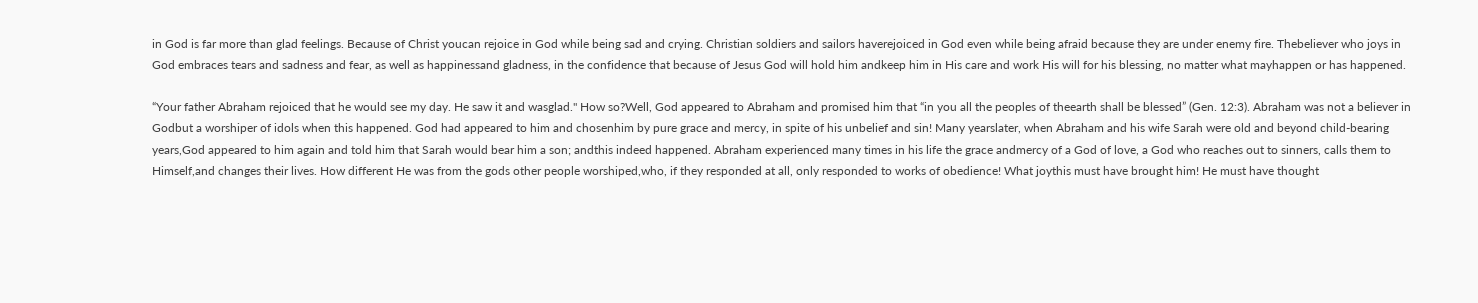in God is far more than glad feelings. Because of Christ youcan rejoice in God while being sad and crying. Christian soldiers and sailors haverejoiced in God even while being afraid because they are under enemy fire. Thebeliever who joys in God embraces tears and sadness and fear, as well as happinessand gladness, in the confidence that because of Jesus God will hold him andkeep him in His care and work His will for his blessing, no matter what mayhappen or has happened.

“Your father Abraham rejoiced that he would see my day. He saw it and wasglad." How so?Well, God appeared to Abraham and promised him that “in you all the peoples of theearth shall be blessed” (Gen. 12:3). Abraham was not a believer in Godbut a worshiper of idols when this happened. God had appeared to him and chosenhim by pure grace and mercy, in spite of his unbelief and sin! Many yearslater, when Abraham and his wife Sarah were old and beyond child-bearing years,God appeared to him again and told him that Sarah would bear him a son; andthis indeed happened. Abraham experienced many times in his life the grace andmercy of a God of love, a God who reaches out to sinners, calls them to Himself,and changes their lives. How different He was from the gods other people worshiped,who, if they responded at all, only responded to works of obedience! What joythis must have brought him! He must have thought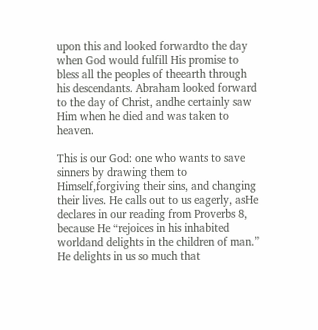upon this and looked forwardto the day when God would fulfill His promise to bless all the peoples of theearth through his descendants. Abraham looked forward to the day of Christ, andhe certainly saw Him when he died and was taken to heaven.

This is our God: one who wants to save sinners by drawing them to Himself,forgiving their sins, and changing their lives. He calls out to us eagerly, asHe declares in our reading from Proverbs 8, because He “rejoices in his inhabited worldand delights in the children of man.” He delights in us so much that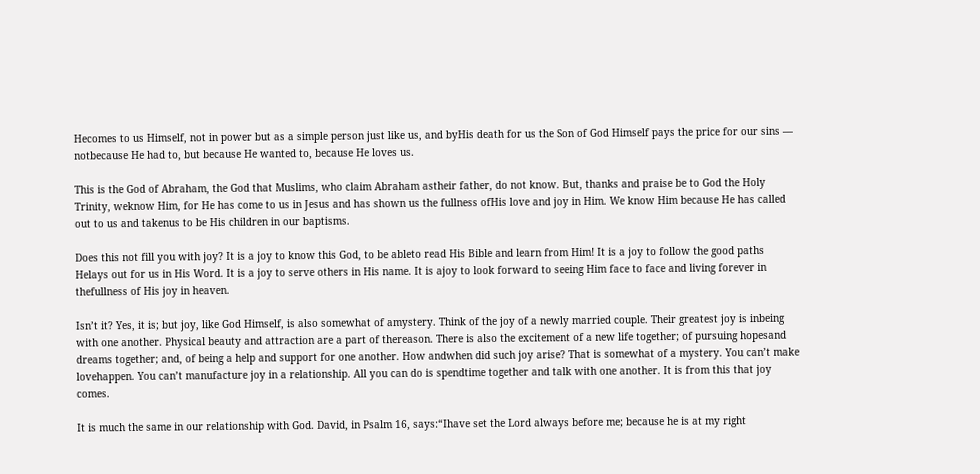Hecomes to us Himself, not in power but as a simple person just like us, and byHis death for us the Son of God Himself pays the price for our sins –– notbecause He had to, but because He wanted to, because He loves us.

This is the God of Abraham, the God that Muslims, who claim Abraham astheir father, do not know. But, thanks and praise be to God the Holy Trinity, weknow Him, for He has come to us in Jesus and has shown us the fullness ofHis love and joy in Him. We know Him because He has called out to us and takenus to be His children in our baptisms.

Does this not fill you with joy? It is a joy to know this God, to be ableto read His Bible and learn from Him! It is a joy to follow the good paths Helays out for us in His Word. It is a joy to serve others in His name. It is ajoy to look forward to seeing Him face to face and living forever in thefullness of His joy in heaven.

Isn’t it? Yes, it is; but joy, like God Himself, is also somewhat of amystery. Think of the joy of a newly married couple. Their greatest joy is inbeing with one another. Physical beauty and attraction are a part of thereason. There is also the excitement of a new life together; of pursuing hopesand dreams together; and, of being a help and support for one another. How andwhen did such joy arise? That is somewhat of a mystery. You can’t make lovehappen. You can’t manufacture joy in a relationship. All you can do is spendtime together and talk with one another. It is from this that joy comes.

It is much the same in our relationship with God. David, in Psalm 16, says:“Ihave set the Lord always before me; because he is at my right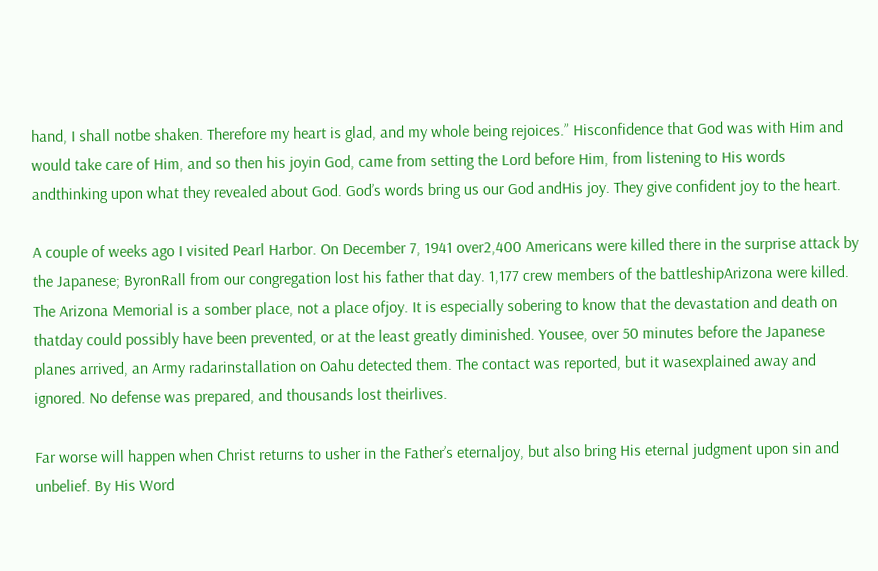hand, I shall notbe shaken. Therefore my heart is glad, and my whole being rejoices.” Hisconfidence that God was with Him and would take care of Him, and so then his joyin God, came from setting the Lord before Him, from listening to His words andthinking upon what they revealed about God. God’s words bring us our God andHis joy. They give confident joy to the heart.

A couple of weeks ago I visited Pearl Harbor. On December 7, 1941 over2,400 Americans were killed there in the surprise attack by the Japanese; ByronRall from our congregation lost his father that day. 1,177 crew members of the battleshipArizona were killed. The Arizona Memorial is a somber place, not a place ofjoy. It is especially sobering to know that the devastation and death on thatday could possibly have been prevented, or at the least greatly diminished. Yousee, over 50 minutes before the Japanese planes arrived, an Army radarinstallation on Oahu detected them. The contact was reported, but it wasexplained away and ignored. No defense was prepared, and thousands lost theirlives.

Far worse will happen when Christ returns to usher in the Father’s eternaljoy, but also bring His eternal judgment upon sin and unbelief. By His Word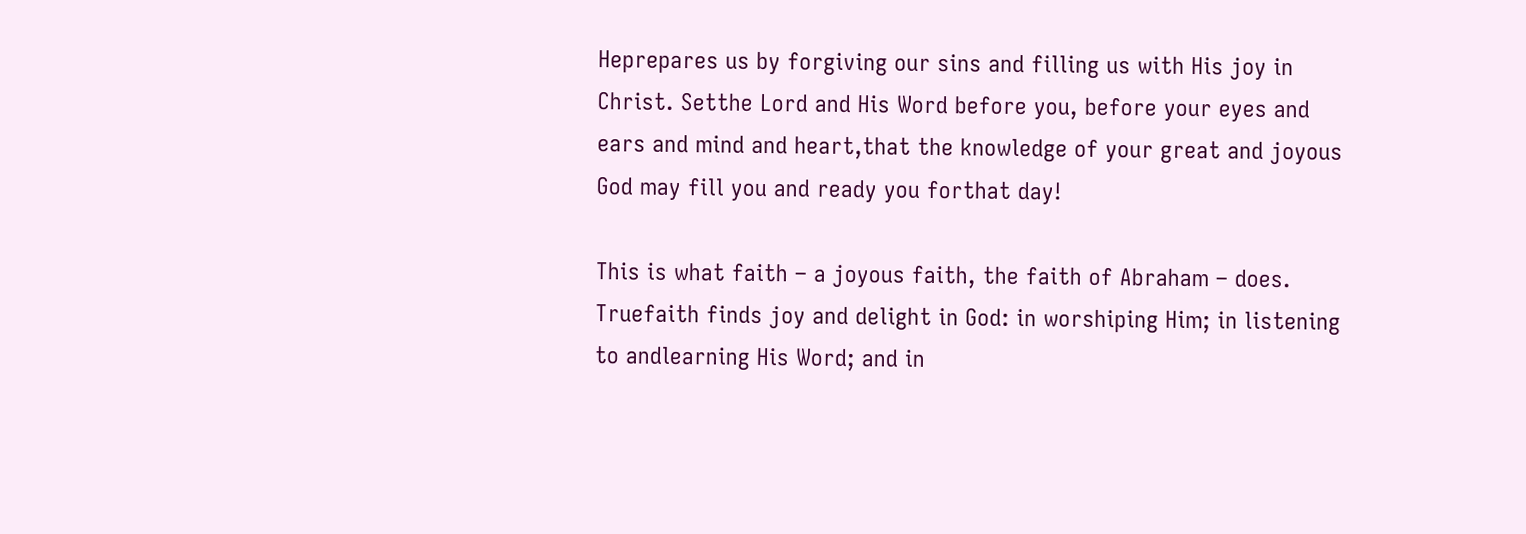Heprepares us by forgiving our sins and filling us with His joy in Christ. Setthe Lord and His Word before you, before your eyes and ears and mind and heart,that the knowledge of your great and joyous God may fill you and ready you forthat day!

This is what faith – a joyous faith, the faith of Abraham – does. Truefaith finds joy and delight in God: in worshiping Him; in listening to andlearning His Word; and in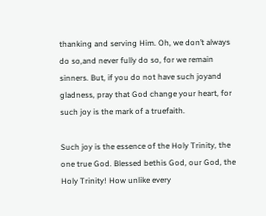thanking and serving Him. Oh, we don’t always do so,and never fully do so, for we remain sinners. But, if you do not have such joyand gladness, pray that God change your heart, for such joy is the mark of a truefaith.

Such joy is the essence of the Holy Trinity, the one true God. Blessed bethis God, our God, the Holy Trinity! How unlike every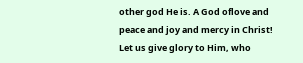other god He is. A God oflove and peace and joy and mercy in Christ! Let us give glory to Him, who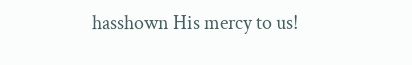hasshown His mercy to us!